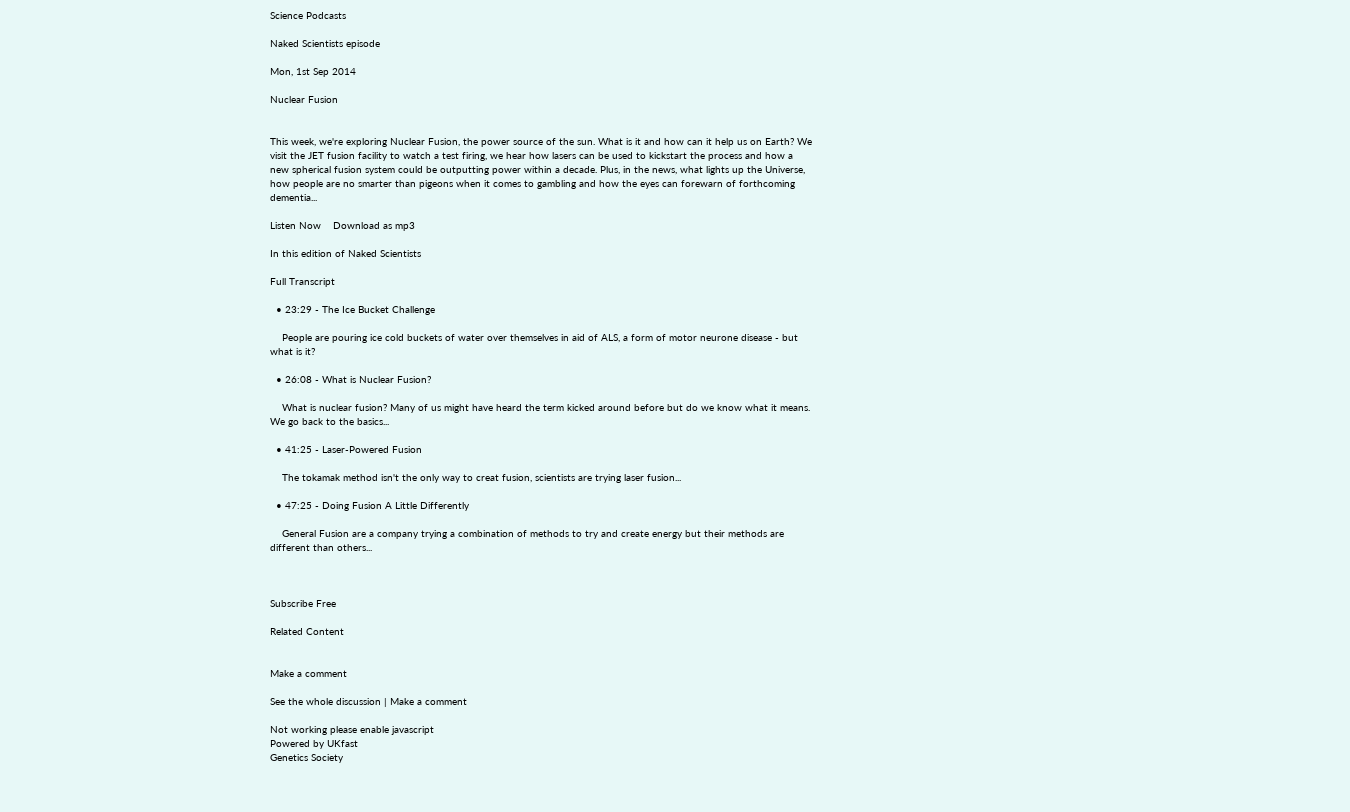Science Podcasts

Naked Scientists episode

Mon, 1st Sep 2014

Nuclear Fusion


This week, we're exploring Nuclear Fusion, the power source of the sun. What is it and how can it help us on Earth? We visit the JET fusion facility to watch a test firing, we hear how lasers can be used to kickstart the process and how a new spherical fusion system could be outputting power within a decade. Plus, in the news, what lights up the Universe, how people are no smarter than pigeons when it comes to gambling and how the eyes can forewarn of forthcoming dementia...

Listen Now    Download as mp3

In this edition of Naked Scientists

Full Transcript

  • 23:29 - The Ice Bucket Challenge

    People are pouring ice cold buckets of water over themselves in aid of ALS, a form of motor neurone disease - but what is it?

  • 26:08 - What is Nuclear Fusion?

    What is nuclear fusion? Many of us might have heard the term kicked around before but do we know what it means. We go back to the basics...

  • 41:25 - Laser-Powered Fusion

    The tokamak method isn't the only way to creat fusion, scientists are trying laser fusion...

  • 47:25 - Doing Fusion A Little Differently

    General Fusion are a company trying a combination of methods to try and create energy but their methods are different than others...



Subscribe Free

Related Content


Make a comment

See the whole discussion | Make a comment

Not working please enable javascript
Powered by UKfast
Genetics Society